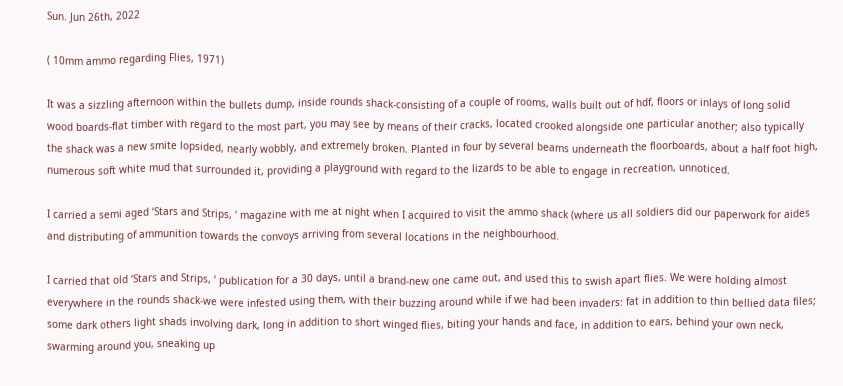Sun. Jun 26th, 2022

( 10mm ammo regarding Flies, 1971)

It was a sizzling afternoon within the bullets dump, inside rounds shack-consisting of a couple of rooms, walls built out of hdf, floors or inlays of long solid wood boards-flat timber with regard to the most part, you may see by means of their cracks, located crooked alongside one particular another; also typically the shack was a new smite lopsided, nearly wobbly, and extremely broken. Planted in four by several beams underneath the floorboards, about a half foot high, numerous soft white mud that surrounded it, providing a playground with regard to the lizards to be able to engage in recreation, unnoticed.

I carried a semi aged ‘Stars and Strips, ‘ magazine with me at night when I acquired to visit the ammo shack (where us all soldiers did our paperwork for aides and distributing of ammunition towards the convoys arriving from several locations in the neighbourhood.

I carried that old ‘Stars and Strips, ‘ publication for a 30 days, until a brand-new one came out, and used this to swish apart flies. We were holding almost everywhere in the rounds shack-we were infested using them, with their buzzing around while if we had been invaders: fat in addition to thin bellied data files; some dark others light shads involving dark, long in addition to short winged flies, biting your hands and face, in addition to ears, behind your own neck, swarming around you, sneaking up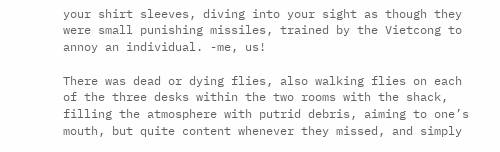your shirt sleeves, diving into your sight as though they were small punishing missiles, trained by the Vietcong to annoy an individual. -me, us!

There was dead or dying flies, also walking flies on each of the three desks within the two rooms with the shack, filling the atmosphere with putrid debris, aiming to one’s mouth, but quite content whenever they missed, and simply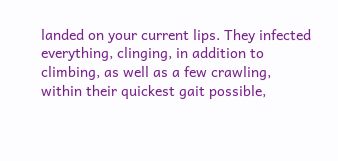landed on your current lips. They infected everything, clinging, in addition to climbing, as well as a few crawling, within their quickest gait possible,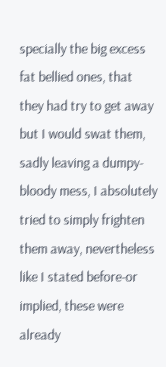specially the big excess fat bellied ones, that they had try to get away but I would swat them, sadly leaving a dumpy-bloody mess, I absolutely tried to simply frighten them away, nevertheless like I stated before-or implied, these were already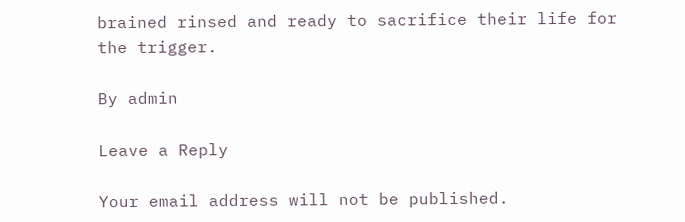brained rinsed and ready to sacrifice their life for the trigger.

By admin

Leave a Reply

Your email address will not be published.